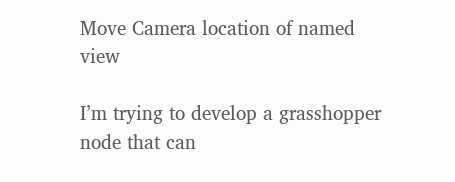Move Camera location of named view

I’m trying to develop a grasshopper node that can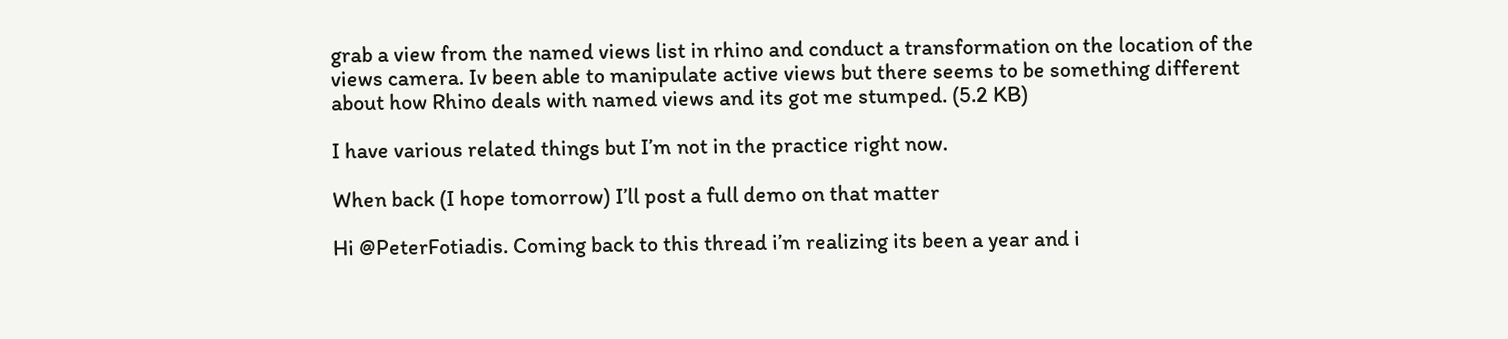grab a view from the named views list in rhino and conduct a transformation on the location of the views camera. Iv been able to manipulate active views but there seems to be something different about how Rhino deals with named views and its got me stumped. (5.2 KB)

I have various related things but I’m not in the practice right now.

When back (I hope tomorrow) I’ll post a full demo on that matter

Hi @PeterFotiadis. Coming back to this thread i’m realizing its been a year and i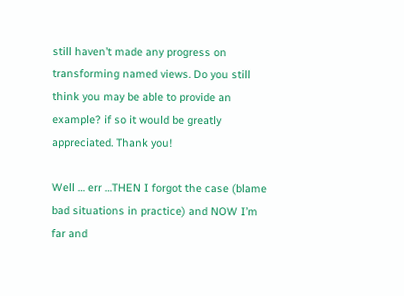still haven’t made any progress on transforming named views. Do you still think you may be able to provide an example? if so it would be greatly appreciated. Thank you!

Well … err …THEN I forgot the case (blame bad situations in practice) and NOW I’m far and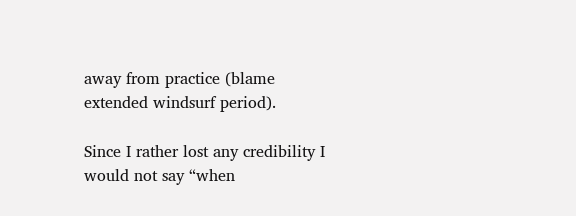away from practice (blame extended windsurf period).

Since I rather lost any credibility I would not say “when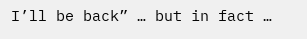I’ll be back” … but in fact …